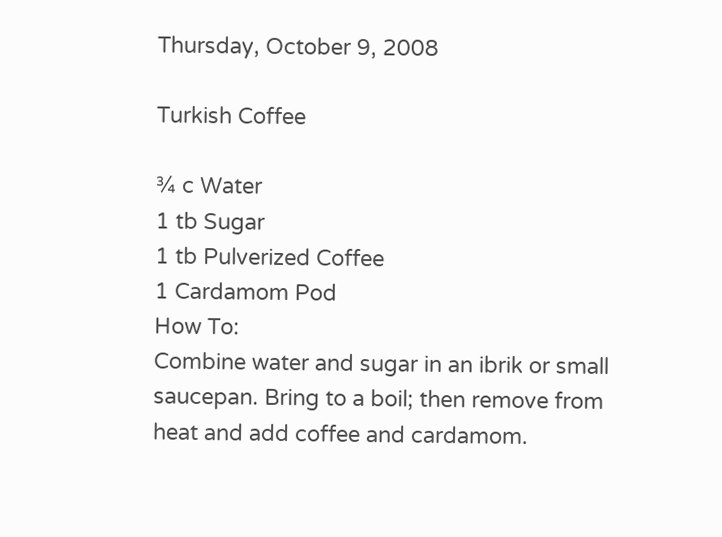Thursday, October 9, 2008

Turkish Coffee

¾ c Water
1 tb Sugar
1 tb Pulverized Coffee
1 Cardamom Pod
How To:
Combine water and sugar in an ibrik or small saucepan. Bring to a boil; then remove from
heat and add coffee and cardamom.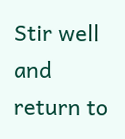Stir well and return to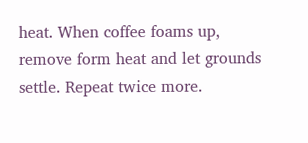heat. When coffee foams up,
remove form heat and let grounds settle. Repeat twice more.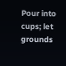Pour into cups; let grounds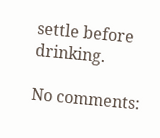settle before drinking.

No comments: